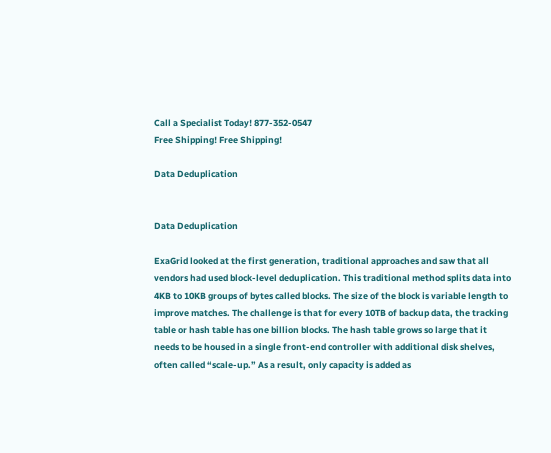Call a Specialist Today! 877-352-0547
Free Shipping! Free Shipping!

Data Deduplication


Data Deduplication

ExaGrid looked at the first generation, traditional approaches and saw that all vendors had used block-level deduplication. This traditional method splits data into 4KB to 10KB groups of bytes called blocks. The size of the block is variable length to improve matches. The challenge is that for every 10TB of backup data, the tracking table or hash table has one billion blocks. The hash table grows so large that it needs to be housed in a single front-end controller with additional disk shelves, often called “scale-up.” As a result, only capacity is added as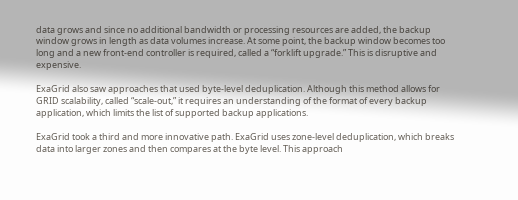data grows and since no additional bandwidth or processing resources are added, the backup window grows in length as data volumes increase. At some point, the backup window becomes too long and a new front-end controller is required, called a “forklift upgrade.” This is disruptive and expensive.

ExaGrid also saw approaches that used byte-level deduplication. Although this method allows for GRID scalability, called “scale-out,” it requires an understanding of the format of every backup application, which limits the list of supported backup applications.

ExaGrid took a third and more innovative path. ExaGrid uses zone-level deduplication, which breaks data into larger zones and then compares at the byte level. This approach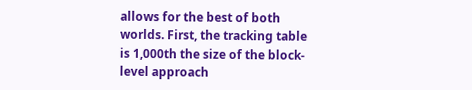allows for the best of both worlds. First, the tracking table is 1,000th the size of the block-level approach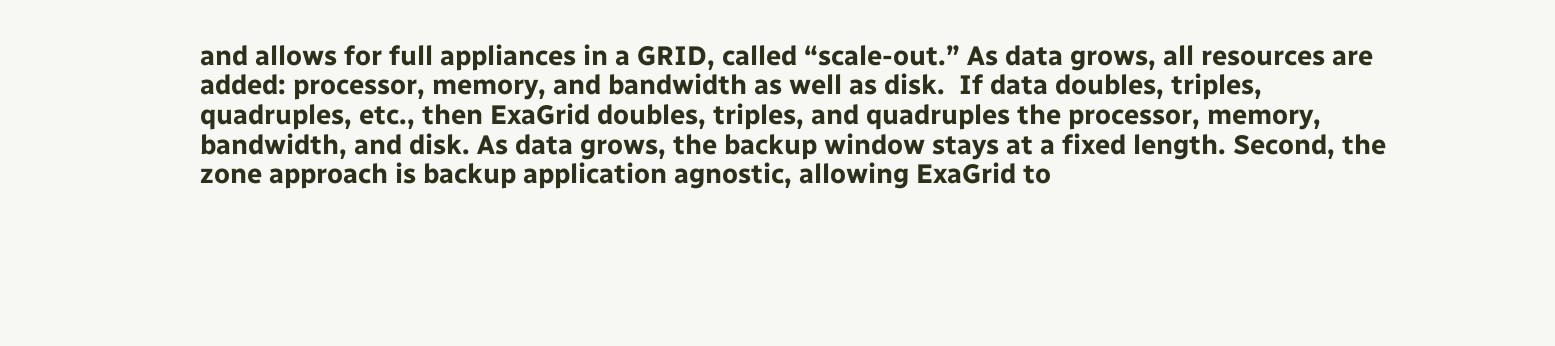and allows for full appliances in a GRID, called “scale-out.” As data grows, all resources are added: processor, memory, and bandwidth as well as disk.  If data doubles, triples, quadruples, etc., then ExaGrid doubles, triples, and quadruples the processor, memory, bandwidth, and disk. As data grows, the backup window stays at a fixed length. Second, the zone approach is backup application agnostic, allowing ExaGrid to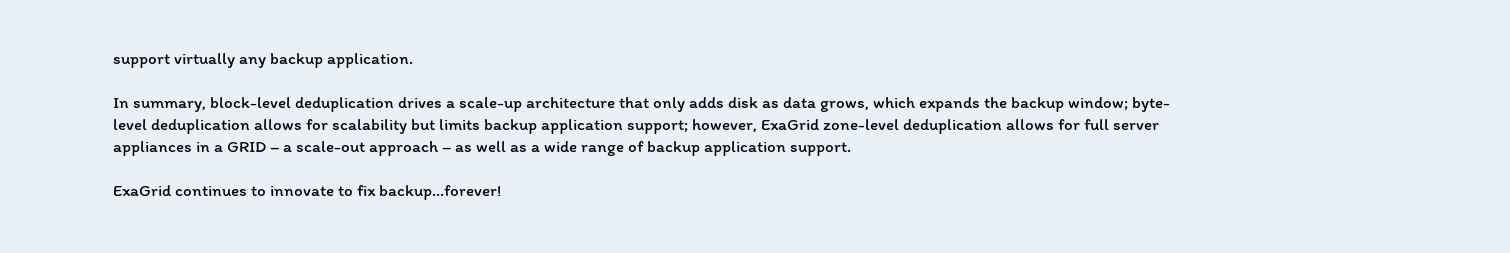support virtually any backup application.

In summary, block-level deduplication drives a scale-up architecture that only adds disk as data grows, which expands the backup window; byte-level deduplication allows for scalability but limits backup application support; however, ExaGrid zone-level deduplication allows for full server appliances in a GRID – a scale-out approach – as well as a wide range of backup application support.

ExaGrid continues to innovate to fix backup…forever!